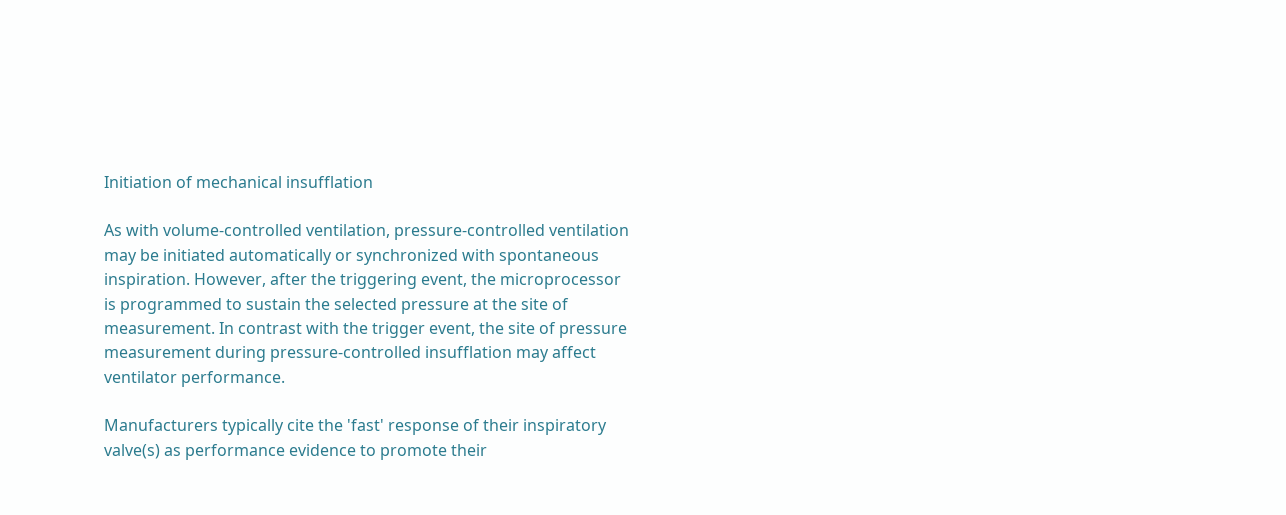Initiation of mechanical insufflation

As with volume-controlled ventilation, pressure-controlled ventilation may be initiated automatically or synchronized with spontaneous inspiration. However, after the triggering event, the microprocessor is programmed to sustain the selected pressure at the site of measurement. In contrast with the trigger event, the site of pressure measurement during pressure-controlled insufflation may affect ventilator performance.

Manufacturers typically cite the 'fast' response of their inspiratory valve(s) as performance evidence to promote their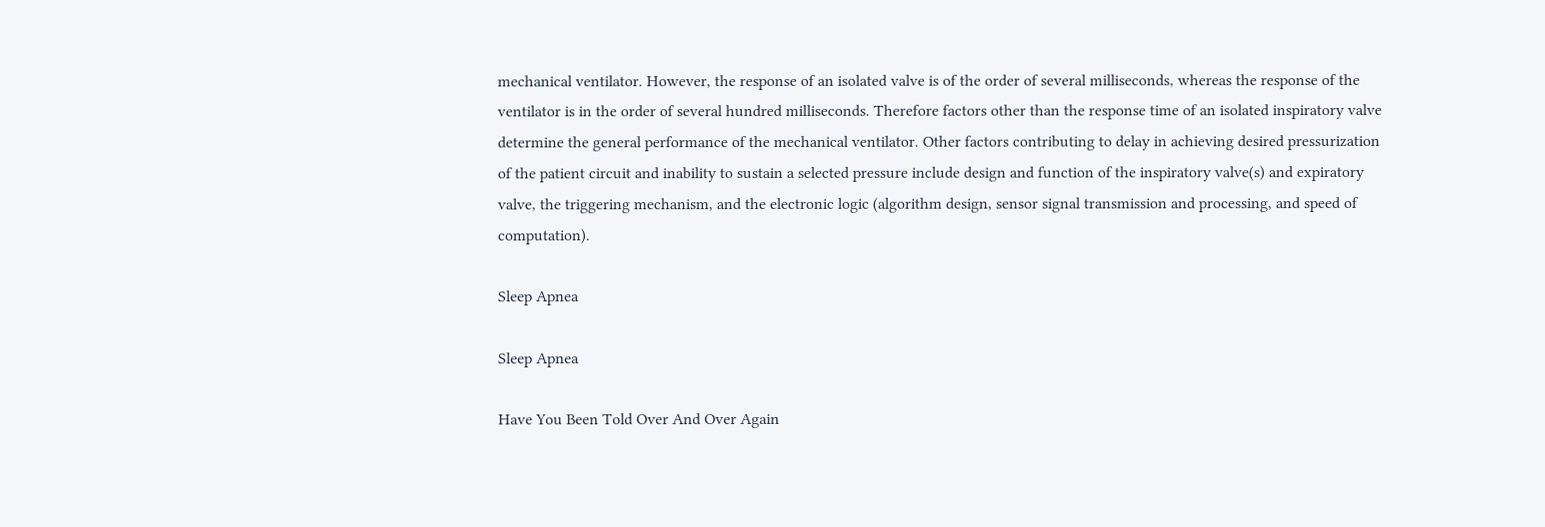mechanical ventilator. However, the response of an isolated valve is of the order of several milliseconds, whereas the response of the ventilator is in the order of several hundred milliseconds. Therefore factors other than the response time of an isolated inspiratory valve determine the general performance of the mechanical ventilator. Other factors contributing to delay in achieving desired pressurization of the patient circuit and inability to sustain a selected pressure include design and function of the inspiratory valve(s) and expiratory valve, the triggering mechanism, and the electronic logic (algorithm design, sensor signal transmission and processing, and speed of computation).

Sleep Apnea

Sleep Apnea

Have You Been Told Over And Over Again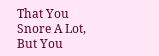That You Snore A Lot, But You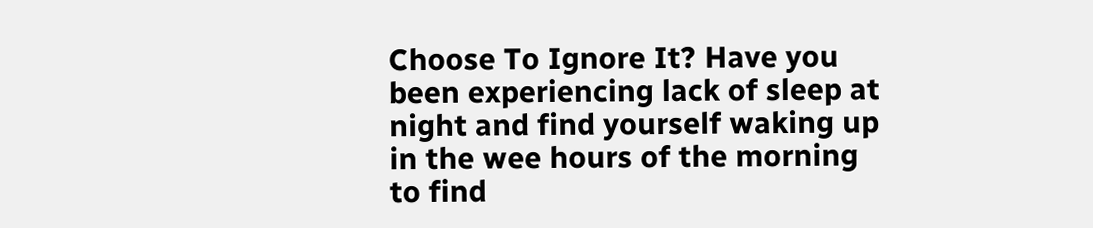Choose To Ignore It? Have you been experiencing lack of sleep at night and find yourself waking up in the wee hours of the morning to find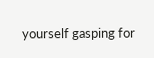yourself gasping for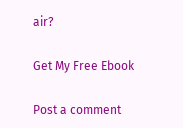air?

Get My Free Ebook

Post a comment